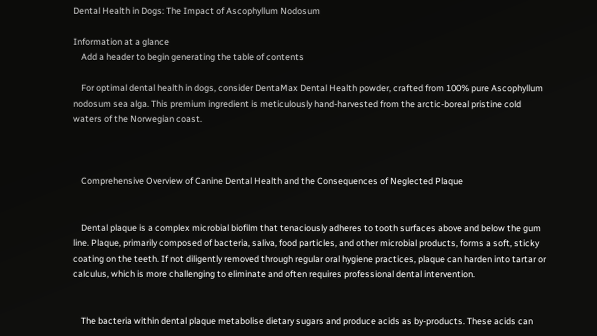Dental Health in Dogs: The Impact of Ascophyllum Nodosum

Information at a glance
    Add a header to begin generating the table of contents

    For optimal dental health in dogs, consider DentaMax Dental Health powder, crafted from 100% pure Ascophyllum nodosum sea alga. This premium ingredient is meticulously hand-harvested from the arctic-boreal pristine cold waters of the Norwegian coast.



    Comprehensive Overview of Canine Dental Health and the Consequences of Neglected Plaque


    Dental plaque is a complex microbial biofilm that tenaciously adheres to tooth surfaces above and below the gum line. Plaque, primarily composed of bacteria, saliva, food particles, and other microbial products, forms a soft, sticky coating on the teeth. If not diligently removed through regular oral hygiene practices, plaque can harden into tartar or calculus, which is more challenging to eliminate and often requires professional dental intervention.


    The bacteria within dental plaque metabolise dietary sugars and produce acids as by-products. These acids can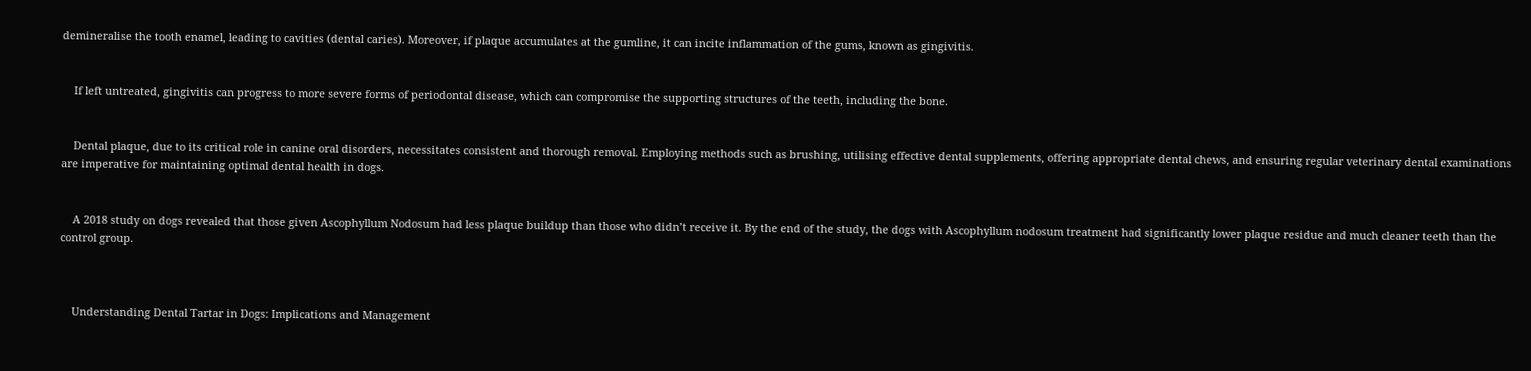demineralise the tooth enamel, leading to cavities (dental caries). Moreover, if plaque accumulates at the gumline, it can incite inflammation of the gums, known as gingivitis.


    If left untreated, gingivitis can progress to more severe forms of periodontal disease, which can compromise the supporting structures of the teeth, including the bone.


    Dental plaque, due to its critical role in canine oral disorders, necessitates consistent and thorough removal. Employing methods such as brushing, utilising effective dental supplements, offering appropriate dental chews, and ensuring regular veterinary dental examinations are imperative for maintaining optimal dental health in dogs.


    A 2018 study on dogs revealed that those given Ascophyllum Nodosum had less plaque buildup than those who didn’t receive it. By the end of the study, the dogs with Ascophyllum nodosum treatment had significantly lower plaque residue and much cleaner teeth than the control group.



    Understanding Dental Tartar in Dogs: Implications and Management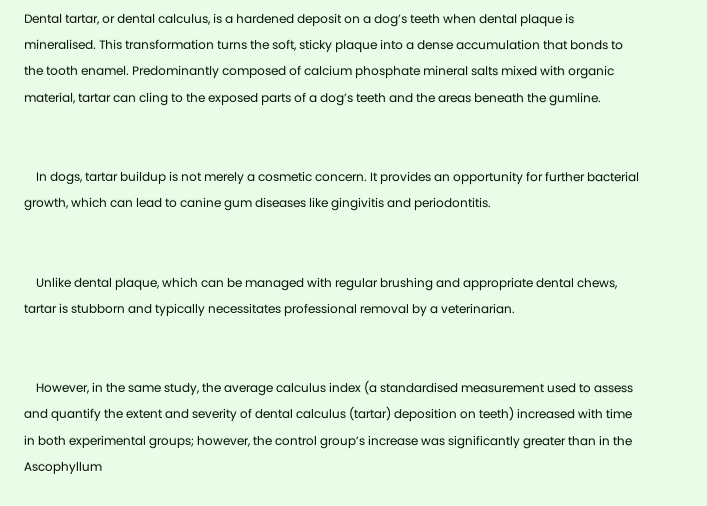Dental tartar, or dental calculus, is a hardened deposit on a dog’s teeth when dental plaque is mineralised. This transformation turns the soft, sticky plaque into a dense accumulation that bonds to the tooth enamel. Predominantly composed of calcium phosphate mineral salts mixed with organic material, tartar can cling to the exposed parts of a dog’s teeth and the areas beneath the gumline.


    In dogs, tartar buildup is not merely a cosmetic concern. It provides an opportunity for further bacterial growth, which can lead to canine gum diseases like gingivitis and periodontitis.


    Unlike dental plaque, which can be managed with regular brushing and appropriate dental chews, tartar is stubborn and typically necessitates professional removal by a veterinarian.


    However, in the same study, the average calculus index (a standardised measurement used to assess and quantify the extent and severity of dental calculus (tartar) deposition on teeth) increased with time in both experimental groups; however, the control group’s increase was significantly greater than in the Ascophyllum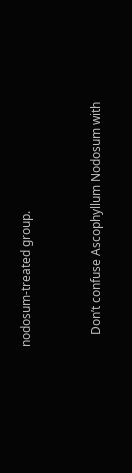nodosum-treated group.


    Don’t confuse Ascophyllum Nodosum with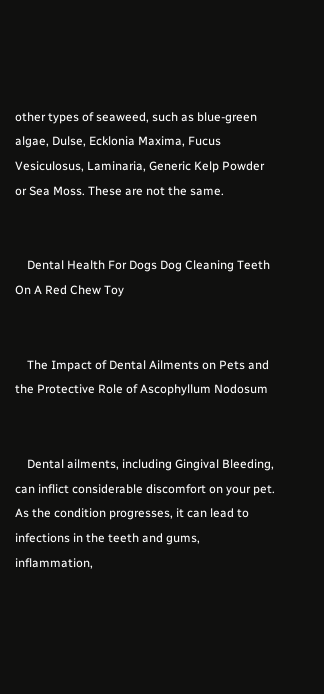other types of seaweed, such as blue-green algae, Dulse, Ecklonia Maxima, Fucus Vesiculosus, Laminaria, Generic Kelp Powder or Sea Moss. These are not the same.


    Dental Health For Dogs Dog Cleaning Teeth On A Red Chew Toy


    The Impact of Dental Ailments on Pets and the Protective Role of Ascophyllum Nodosum


    Dental ailments, including Gingival Bleeding, can inflict considerable discomfort on your pet. As the condition progresses, it can lead to infections in the teeth and gums, inflammation,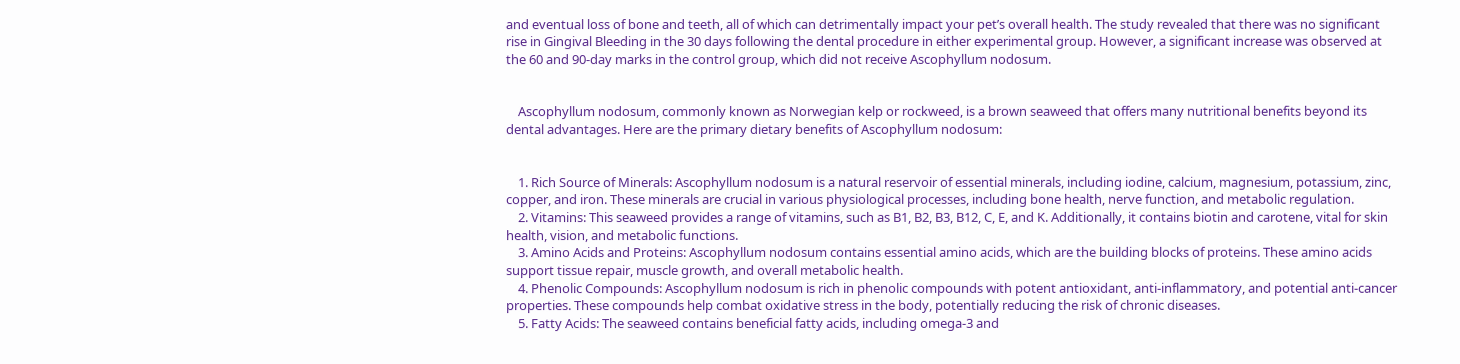and eventual loss of bone and teeth, all of which can detrimentally impact your pet’s overall health. The study revealed that there was no significant rise in Gingival Bleeding in the 30 days following the dental procedure in either experimental group. However, a significant increase was observed at the 60 and 90-day marks in the control group, which did not receive Ascophyllum nodosum.


    Ascophyllum nodosum, commonly known as Norwegian kelp or rockweed, is a brown seaweed that offers many nutritional benefits beyond its dental advantages. Here are the primary dietary benefits of Ascophyllum nodosum:


    1. Rich Source of Minerals: Ascophyllum nodosum is a natural reservoir of essential minerals, including iodine, calcium, magnesium, potassium, zinc, copper, and iron. These minerals are crucial in various physiological processes, including bone health, nerve function, and metabolic regulation.
    2. Vitamins: This seaweed provides a range of vitamins, such as B1, B2, B3, B12, C, E, and K. Additionally, it contains biotin and carotene, vital for skin health, vision, and metabolic functions.
    3. Amino Acids and Proteins: Ascophyllum nodosum contains essential amino acids, which are the building blocks of proteins. These amino acids support tissue repair, muscle growth, and overall metabolic health.
    4. Phenolic Compounds: Ascophyllum nodosum is rich in phenolic compounds with potent antioxidant, anti-inflammatory, and potential anti-cancer properties. These compounds help combat oxidative stress in the body, potentially reducing the risk of chronic diseases.
    5. Fatty Acids: The seaweed contains beneficial fatty acids, including omega-3 and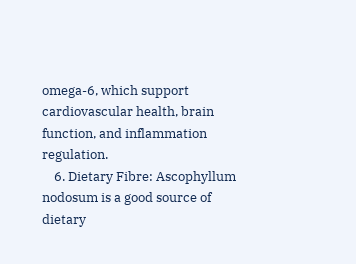omega-6, which support cardiovascular health, brain function, and inflammation regulation.
    6. Dietary Fibre: Ascophyllum nodosum is a good source of dietary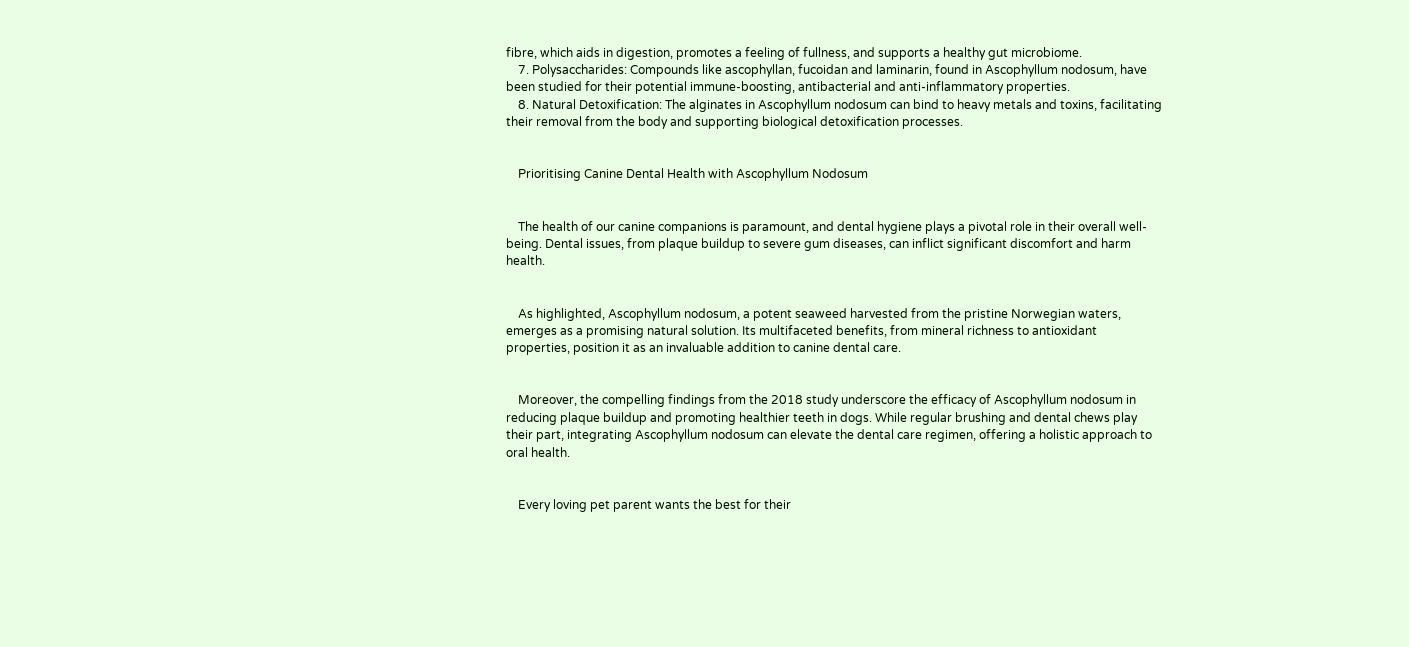fibre, which aids in digestion, promotes a feeling of fullness, and supports a healthy gut microbiome.
    7. Polysaccharides: Compounds like ascophyllan, fucoidan and laminarin, found in Ascophyllum nodosum, have been studied for their potential immune-boosting, antibacterial and anti-inflammatory properties.
    8. Natural Detoxification: The alginates in Ascophyllum nodosum can bind to heavy metals and toxins, facilitating their removal from the body and supporting biological detoxification processes.


    Prioritising Canine Dental Health with Ascophyllum Nodosum


    The health of our canine companions is paramount, and dental hygiene plays a pivotal role in their overall well-being. Dental issues, from plaque buildup to severe gum diseases, can inflict significant discomfort and harm health.


    As highlighted, Ascophyllum nodosum, a potent seaweed harvested from the pristine Norwegian waters, emerges as a promising natural solution. Its multifaceted benefits, from mineral richness to antioxidant properties, position it as an invaluable addition to canine dental care.


    Moreover, the compelling findings from the 2018 study underscore the efficacy of Ascophyllum nodosum in reducing plaque buildup and promoting healthier teeth in dogs. While regular brushing and dental chews play their part, integrating Ascophyllum nodosum can elevate the dental care regimen, offering a holistic approach to oral health.


    Every loving pet parent wants the best for their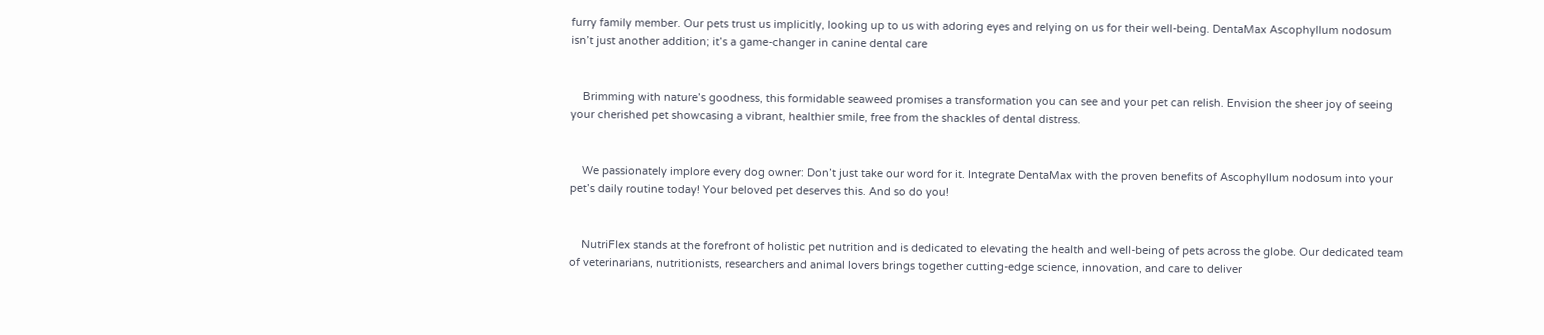furry family member. Our pets trust us implicitly, looking up to us with adoring eyes and relying on us for their well-being. DentaMax Ascophyllum nodosum isn’t just another addition; it’s a game-changer in canine dental care


    Brimming with nature’s goodness, this formidable seaweed promises a transformation you can see and your pet can relish. Envision the sheer joy of seeing your cherished pet showcasing a vibrant, healthier smile, free from the shackles of dental distress.


    We passionately implore every dog owner: Don’t just take our word for it. Integrate DentaMax with the proven benefits of Ascophyllum nodosum into your pet’s daily routine today! Your beloved pet deserves this. And so do you!


    NutriFlex stands at the forefront of holistic pet nutrition and is dedicated to elevating the health and well-being of pets across the globe. Our dedicated team of veterinarians, nutritionists, researchers and animal lovers brings together cutting-edge science, innovation, and care to deliver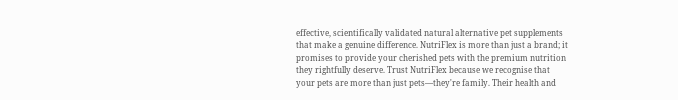effective, scientifically validated natural alternative pet supplements that make a genuine difference. NutriFlex is more than just a brand; it promises to provide your cherished pets with the premium nutrition they rightfully deserve. Trust NutriFlex because we recognise that your pets are more than just pets—they're family. Their health and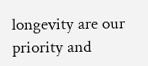longevity are our priority and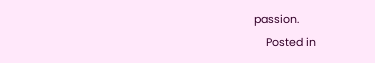passion.
    Posted in